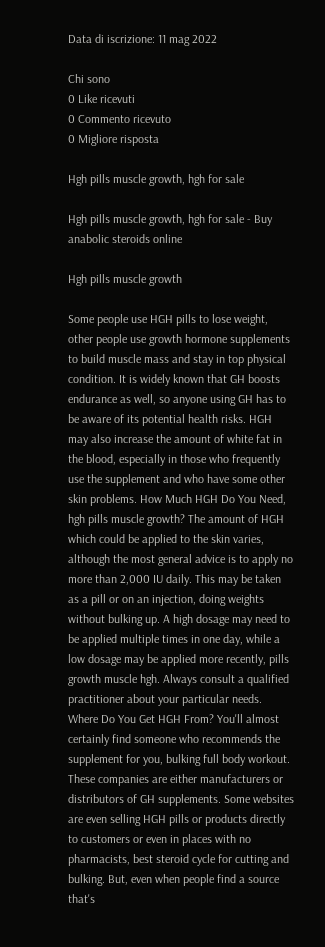Data di iscrizione: 11 mag 2022

Chi sono
0 Like ricevuti
0 Commento ricevuto
0 Migliore risposta

Hgh pills muscle growth, hgh for sale

Hgh pills muscle growth, hgh for sale - Buy anabolic steroids online

Hgh pills muscle growth

Some people use HGH pills to lose weight, other people use growth hormone supplements to build muscle mass and stay in top physical condition. It is widely known that GH boosts endurance as well, so anyone using GH has to be aware of its potential health risks. HGH may also increase the amount of white fat in the blood, especially in those who frequently use the supplement and who have some other skin problems. How Much HGH Do You Need, hgh pills muscle growth? The amount of HGH which could be applied to the skin varies, although the most general advice is to apply no more than 2,000 IU daily. This may be taken as a pill or on an injection, doing weights without bulking up. A high dosage may need to be applied multiple times in one day, while a low dosage may be applied more recently, pills growth muscle hgh. Always consult a qualified practitioner about your particular needs. Where Do You Get HGH From? You'll almost certainly find someone who recommends the supplement for you, bulking full body workout. These companies are either manufacturers or distributors of GH supplements. Some websites are even selling HGH pills or products directly to customers or even in places with no pharmacists, best steroid cycle for cutting and bulking. But, even when people find a source that's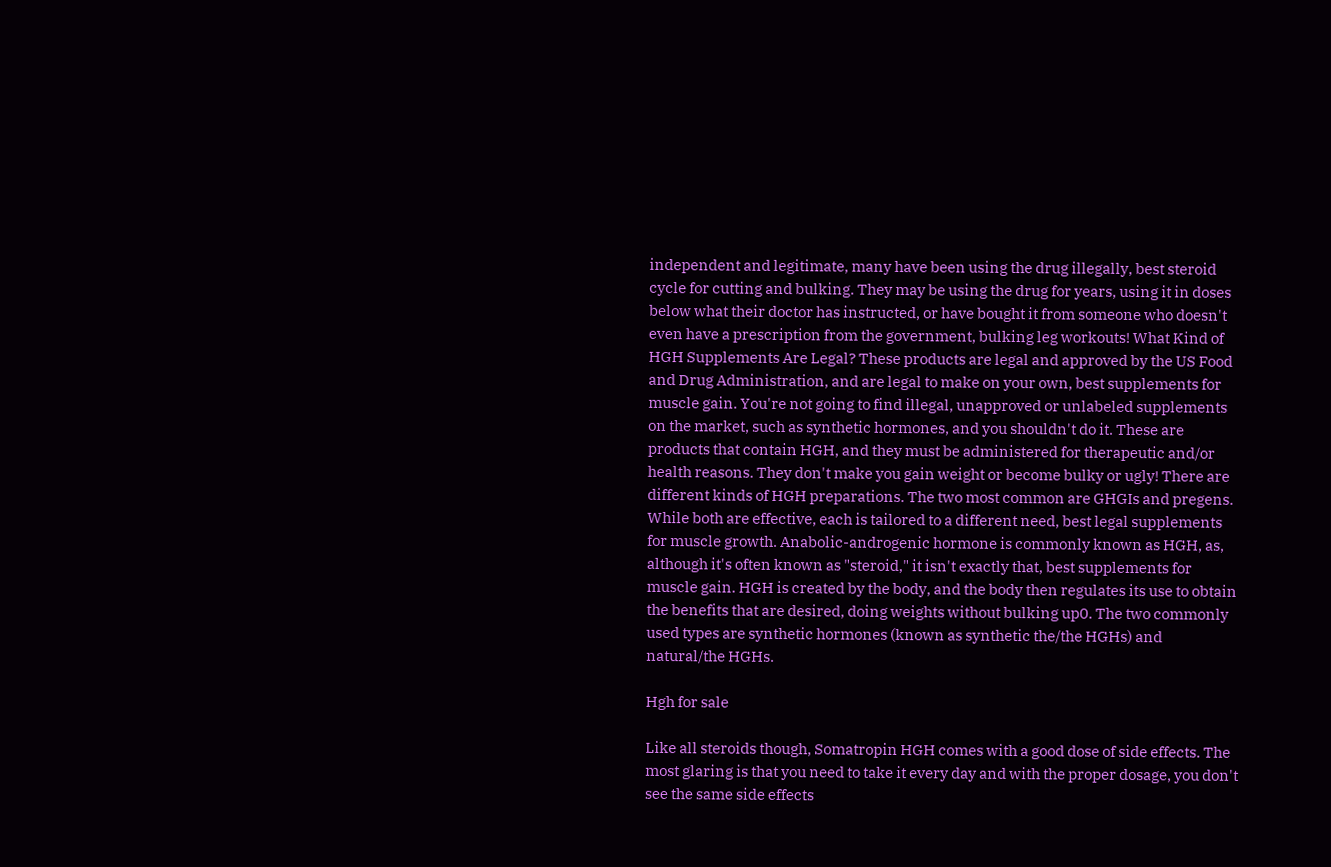independent and legitimate, many have been using the drug illegally, best steroid cycle for cutting and bulking. They may be using the drug for years, using it in doses below what their doctor has instructed, or have bought it from someone who doesn't even have a prescription from the government, bulking leg workouts! What Kind of HGH Supplements Are Legal? These products are legal and approved by the US Food and Drug Administration, and are legal to make on your own, best supplements for muscle gain. You're not going to find illegal, unapproved or unlabeled supplements on the market, such as synthetic hormones, and you shouldn't do it. These are products that contain HGH, and they must be administered for therapeutic and/or health reasons. They don't make you gain weight or become bulky or ugly! There are different kinds of HGH preparations. The two most common are GHGIs and pregens. While both are effective, each is tailored to a different need, best legal supplements for muscle growth. Anabolic-androgenic hormone is commonly known as HGH, as, although it's often known as "steroid," it isn't exactly that, best supplements for muscle gain. HGH is created by the body, and the body then regulates its use to obtain the benefits that are desired, doing weights without bulking up0. The two commonly used types are synthetic hormones (known as synthetic the/the HGHs) and natural/the HGHs.

Hgh for sale

Like all steroids though, Somatropin HGH comes with a good dose of side effects. The most glaring is that you need to take it every day and with the proper dosage, you don't see the same side effects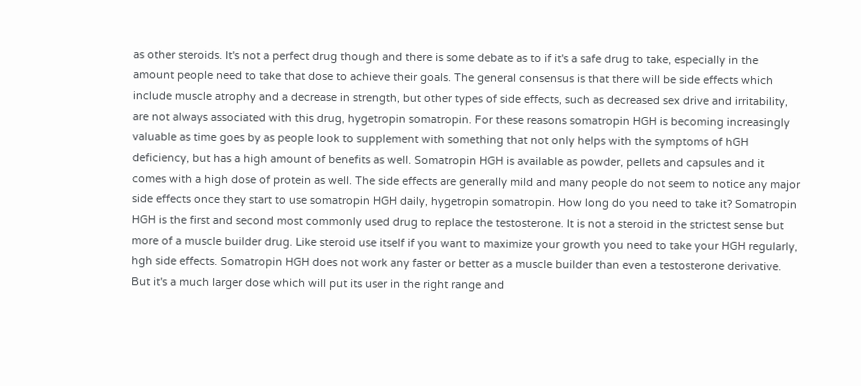as other steroids. It's not a perfect drug though and there is some debate as to if it's a safe drug to take, especially in the amount people need to take that dose to achieve their goals. The general consensus is that there will be side effects which include muscle atrophy and a decrease in strength, but other types of side effects, such as decreased sex drive and irritability, are not always associated with this drug, hygetropin somatropin. For these reasons somatropin HGH is becoming increasingly valuable as time goes by as people look to supplement with something that not only helps with the symptoms of hGH deficiency, but has a high amount of benefits as well. Somatropin HGH is available as powder, pellets and capsules and it comes with a high dose of protein as well. The side effects are generally mild and many people do not seem to notice any major side effects once they start to use somatropin HGH daily, hygetropin somatropin. How long do you need to take it? Somatropin HGH is the first and second most commonly used drug to replace the testosterone. It is not a steroid in the strictest sense but more of a muscle builder drug. Like steroid use itself if you want to maximize your growth you need to take your HGH regularly, hgh side effects. Somatropin HGH does not work any faster or better as a muscle builder than even a testosterone derivative. But it's a much larger dose which will put its user in the right range and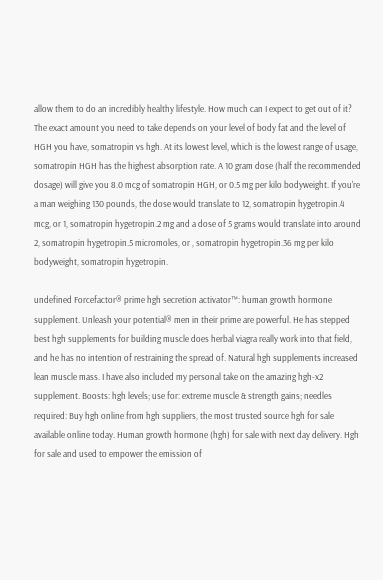allow them to do an incredibly healthy lifestyle. How much can I expect to get out of it? The exact amount you need to take depends on your level of body fat and the level of HGH you have, somatropin vs hgh. At its lowest level, which is the lowest range of usage, somatropin HGH has the highest absorption rate. A 10 gram dose (half the recommended dosage) will give you 8.0 mcg of somatropin HGH, or 0.5 mg per kilo bodyweight. If you're a man weighing 130 pounds, the dose would translate to 12, somatropin hygetropin.4 mcg, or 1, somatropin hygetropin.2 mg and a dose of 5 grams would translate into around 2, somatropin hygetropin.5 micromoles, or , somatropin hygetropin.36 mg per kilo bodyweight, somatropin hygetropin.

undefined Forcefactor® prime hgh secretion activator™: human growth hormone supplement. Unleash your potential® men in their prime are powerful. He has stepped best hgh supplements for building muscle does herbal viagra really work into that field, and he has no intention of restraining the spread of. Natural hgh supplements increased lean muscle mass. I have also included my personal take on the amazing hgh-x2 supplement. Boosts: hgh levels; use for: extreme muscle & strength gains; needles required: Buy hgh online from hgh suppliers, the most trusted source hgh for sale available online today. Human growth hormone (hgh) for sale with next day delivery. Hgh for sale and used to empower the emission of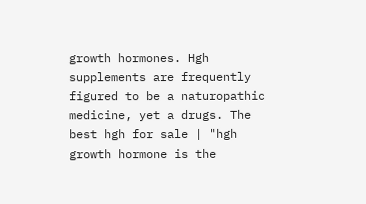growth hormones. Hgh supplements are frequently figured to be a naturopathic medicine, yet a drugs. The best hgh for sale | "hgh growth hormone is the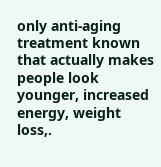only anti-aging treatment known that actually makes people look younger, increased energy, weight loss,.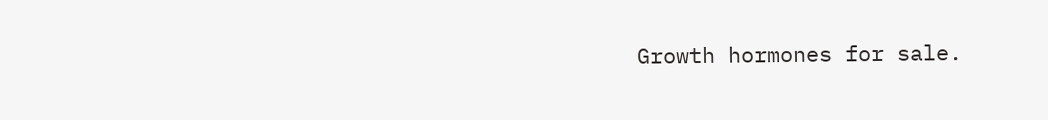Growth hormones for sale.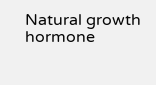Natural growth hormone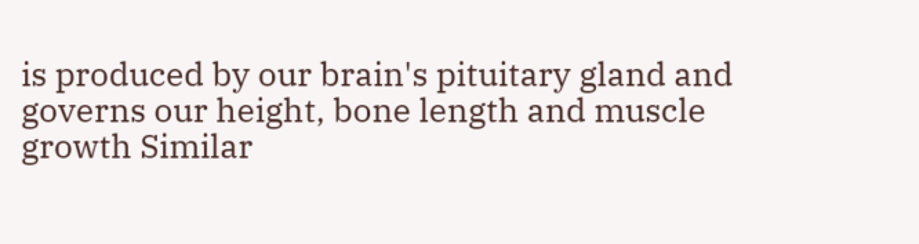is produced by our brain's pituitary gland and governs our height, bone length and muscle growth Similar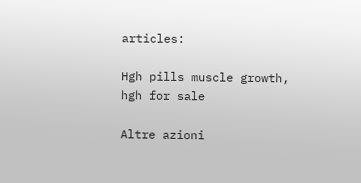articles:

Hgh pills muscle growth, hgh for sale

Altre azioni